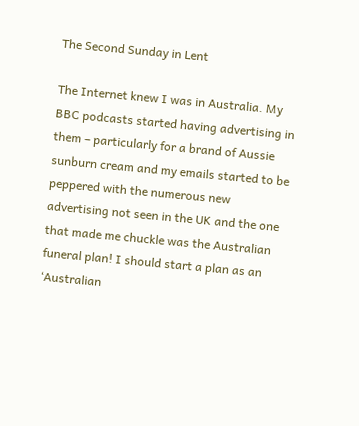The Second Sunday in Lent

The Internet knew I was in Australia. My BBC podcasts started having advertising in them – particularly for a brand of Aussie sunburn cream and my emails started to be peppered with the numerous new advertising not seen in the UK and the one that made me chuckle was the Australian funeral plan! I should start a plan as an ‘Australian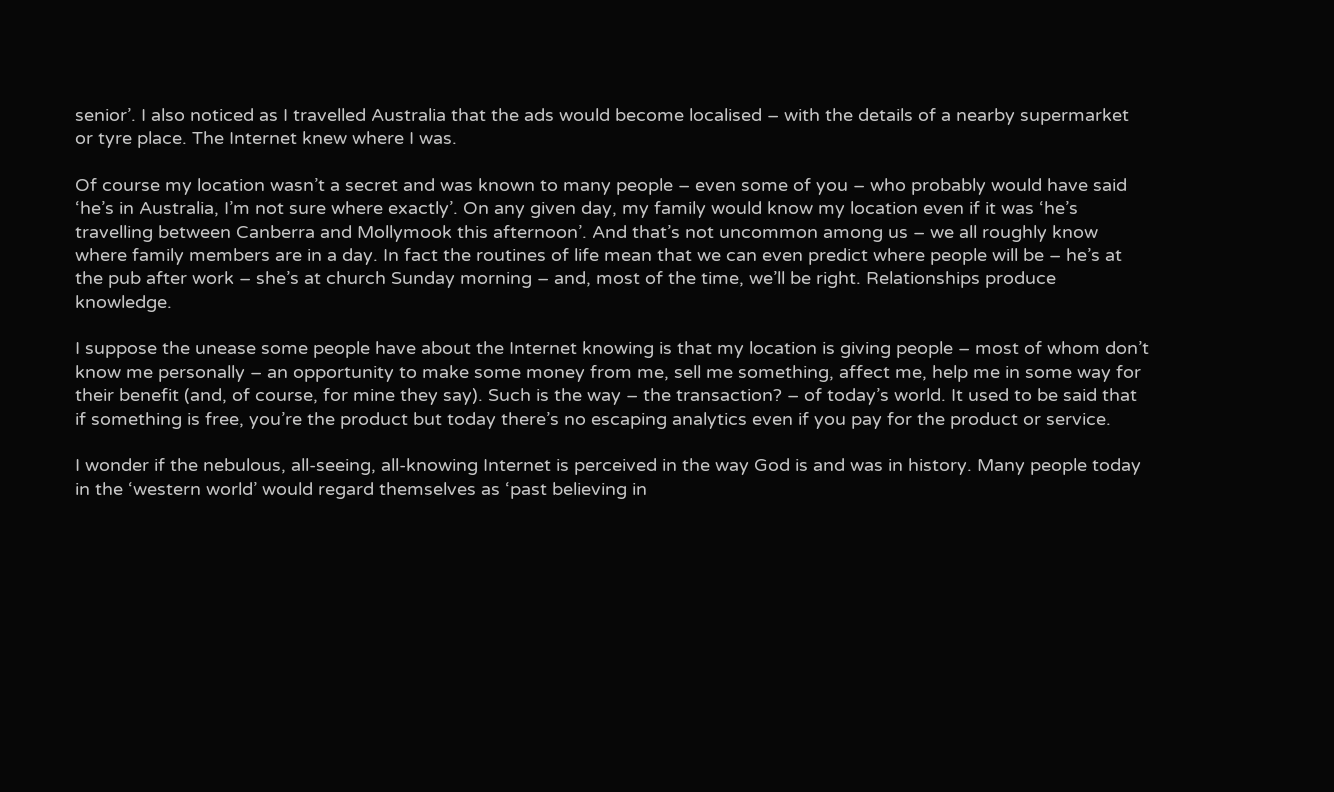senior’. I also noticed as I travelled Australia that the ads would become localised – with the details of a nearby supermarket or tyre place. The Internet knew where I was.

Of course my location wasn’t a secret and was known to many people – even some of you – who probably would have said ‘he’s in Australia, I’m not sure where exactly’. On any given day, my family would know my location even if it was ‘he’s travelling between Canberra and Mollymook this afternoon’. And that’s not uncommon among us – we all roughly know where family members are in a day. In fact the routines of life mean that we can even predict where people will be – he’s at the pub after work – she’s at church Sunday morning – and, most of the time, we’ll be right. Relationships produce knowledge.

I suppose the unease some people have about the Internet knowing is that my location is giving people – most of whom don’t know me personally – an opportunity to make some money from me, sell me something, affect me, help me in some way for their benefit (and, of course, for mine they say). Such is the way – the transaction? – of today’s world. It used to be said that if something is free, you’re the product but today there’s no escaping analytics even if you pay for the product or service.

I wonder if the nebulous, all-seeing, all-knowing Internet is perceived in the way God is and was in history. Many people today in the ‘western world’ would regard themselves as ‘past believing in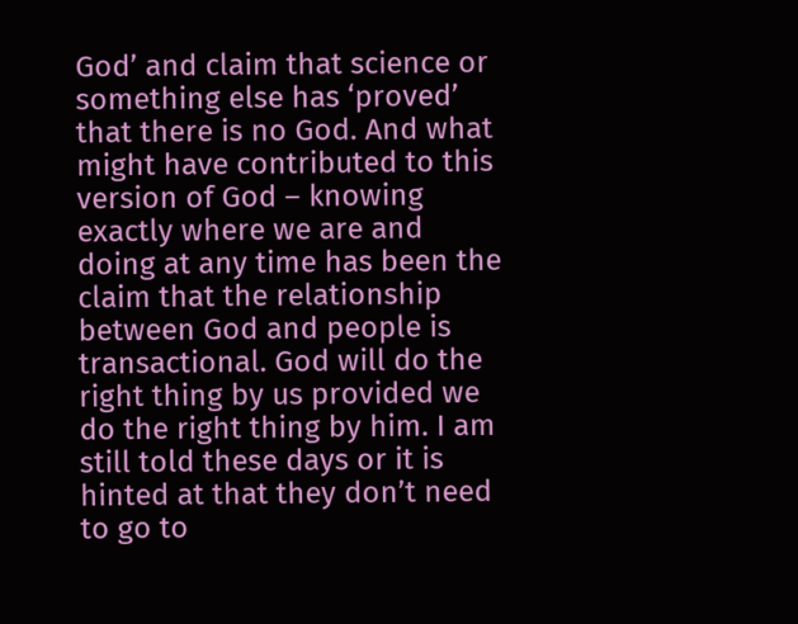God’ and claim that science or something else has ‘proved’ that there is no God. And what might have contributed to this version of God – knowing exactly where we are and doing at any time has been the claim that the relationship between God and people is transactional. God will do the right thing by us provided we do the right thing by him. I am still told these days or it is hinted at that they don’t need to go to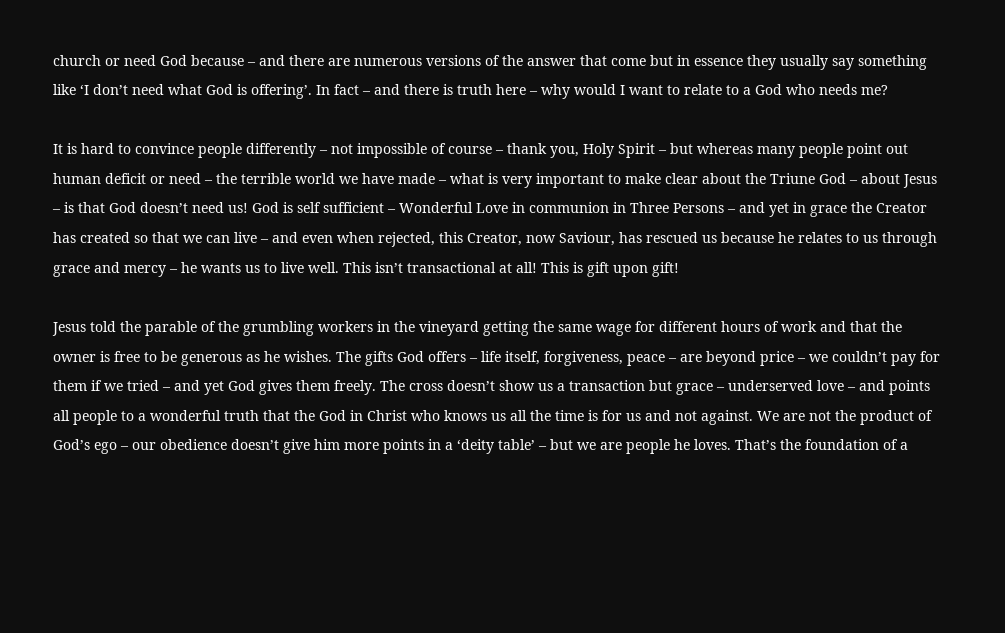church or need God because – and there are numerous versions of the answer that come but in essence they usually say something like ‘I don’t need what God is offering’. In fact – and there is truth here – why would I want to relate to a God who needs me?

It is hard to convince people differently – not impossible of course – thank you, Holy Spirit – but whereas many people point out human deficit or need – the terrible world we have made – what is very important to make clear about the Triune God – about Jesus – is that God doesn’t need us! God is self sufficient – Wonderful Love in communion in Three Persons – and yet in grace the Creator has created so that we can live – and even when rejected, this Creator, now Saviour, has rescued us because he relates to us through grace and mercy – he wants us to live well. This isn’t transactional at all! This is gift upon gift!

Jesus told the parable of the grumbling workers in the vineyard getting the same wage for different hours of work and that the owner is free to be generous as he wishes. The gifts God offers – life itself, forgiveness, peace – are beyond price – we couldn’t pay for them if we tried – and yet God gives them freely. The cross doesn’t show us a transaction but grace – underserved love – and points all people to a wonderful truth that the God in Christ who knows us all the time is for us and not against. We are not the product of God’s ego – our obedience doesn’t give him more points in a ‘deity table’ – but we are people he loves. That’s the foundation of a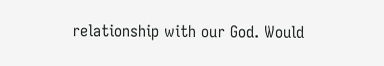relationship with our God. Would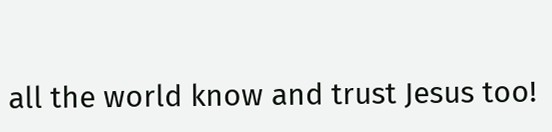all the world know and trust Jesus too!